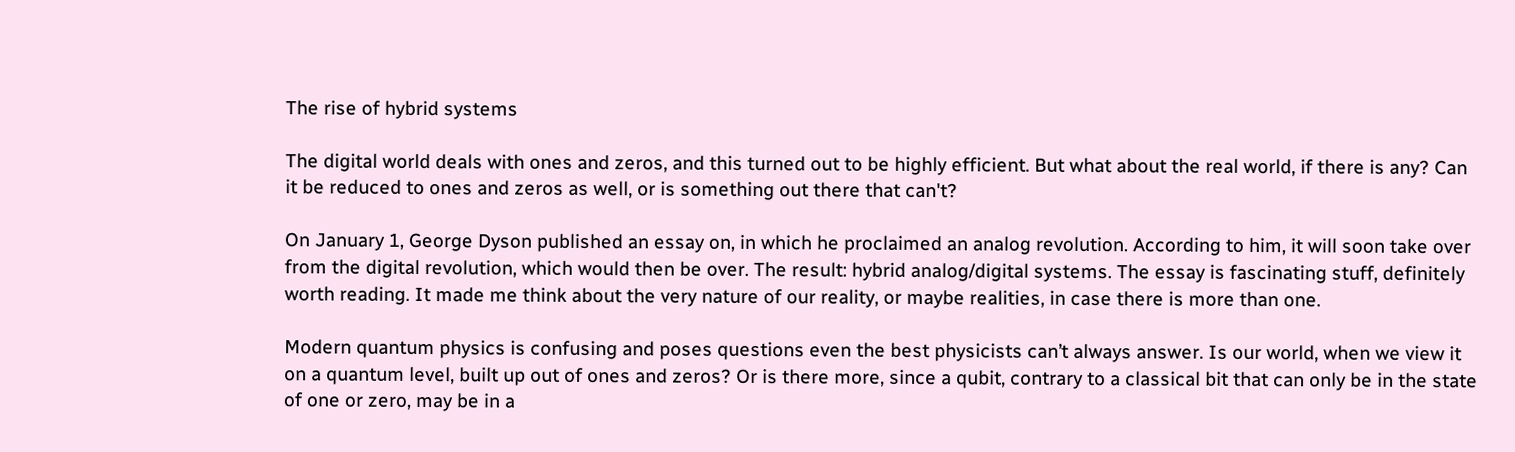The rise of hybrid systems

The digital world deals with ones and zeros, and this turned out to be highly efficient. But what about the real world, if there is any? Can it be reduced to ones and zeros as well, or is something out there that can't?

On January 1, George Dyson published an essay on, in which he proclaimed an analog revolution. According to him, it will soon take over from the digital revolution, which would then be over. The result: hybrid analog/digital systems. The essay is fascinating stuff, definitely worth reading. It made me think about the very nature of our reality, or maybe realities, in case there is more than one.

Modern quantum physics is confusing and poses questions even the best physicists can’t always answer. Is our world, when we view it on a quantum level, built up out of ones and zeros? Or is there more, since a qubit, contrary to a classical bit that can only be in the state of one or zero, may be in a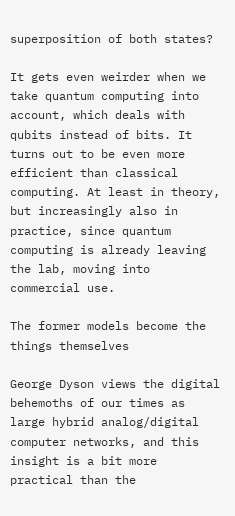superposition of both states?

It gets even weirder when we take quantum computing into account, which deals with qubits instead of bits. It turns out to be even more efficient than classical computing. At least in theory, but increasingly also in practice, since quantum computing is already leaving the lab, moving into commercial use.

The former models become the things themselves

George Dyson views the digital behemoths of our times as large hybrid analog/digital computer networks, and this insight is a bit more practical than the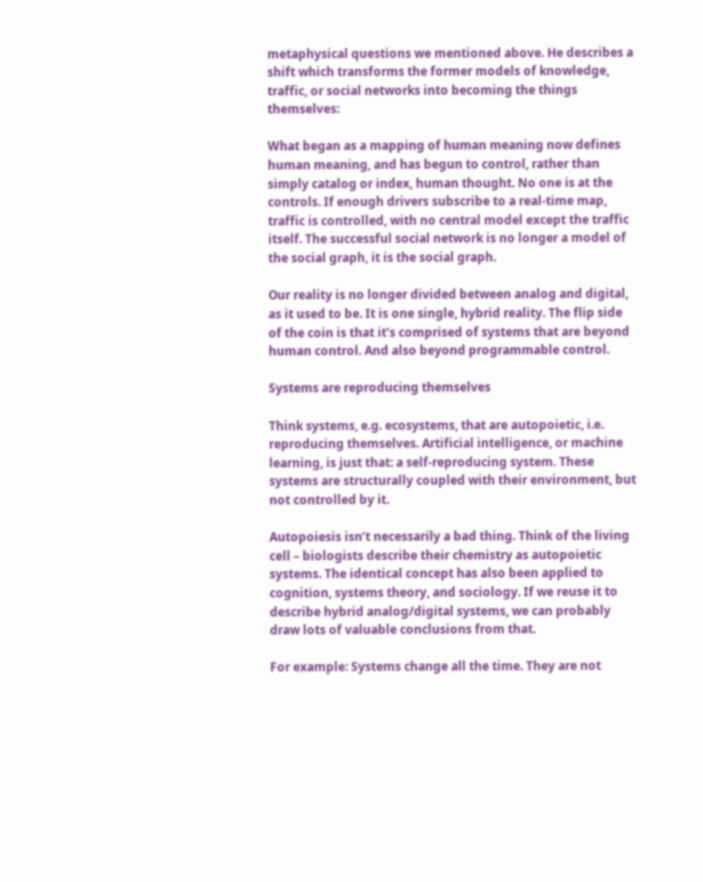metaphysical questions we mentioned above. He describes a shift which transforms the former models of knowledge, traffic, or social networks into becoming the things themselves:

What began as a mapping of human meaning now defines human meaning, and has begun to control, rather than simply catalog or index, human thought. No one is at the controls. If enough drivers subscribe to a real-time map, traffic is controlled, with no central model except the traffic itself. The successful social network is no longer a model of the social graph, it is the social graph.

Our reality is no longer divided between analog and digital, as it used to be. It is one single, hybrid reality. The flip side of the coin is that it’s comprised of systems that are beyond human control. And also beyond programmable control.

Systems are reproducing themselves

Think systems, e.g. ecosystems, that are autopoietic, i.e. reproducing themselves. Artificial intelligence, or machine learning, is just that: a self-reproducing system. These systems are structurally coupled with their environment, but not controlled by it.

Autopoiesis isn’t necessarily a bad thing. Think of the living cell – biologists describe their chemistry as autopoietic systems. The identical concept has also been applied to cognition, systems theory, and sociology. If we reuse it to describe hybrid analog/digital systems, we can probably draw lots of valuable conclusions from that.

For example: Systems change all the time. They are not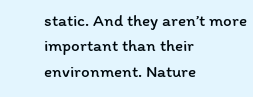static. And they aren’t more important than their environment. Nature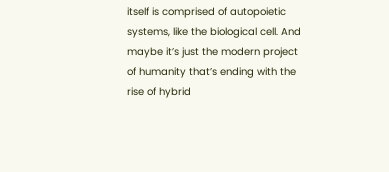itself is comprised of autopoietic systems, like the biological cell. And maybe it’s just the modern project of humanity that’s ending with the rise of hybrid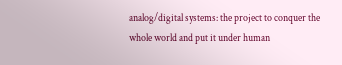analog/digital systems: the project to conquer the whole world and put it under human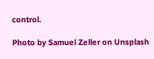control.

Photo by Samuel Zeller on Unsplash